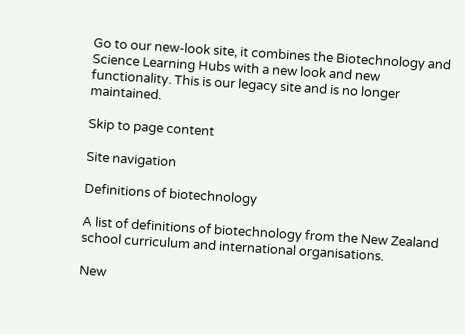Go to our new-look site, it combines the Biotechnology and Science Learning Hubs with a new look and new functionality. This is our legacy site and is no longer maintained.

Skip to page content

Site navigation

Definitions of biotechnology

A list of definitions of biotechnology from the New Zealand school curriculum and international organisations.

New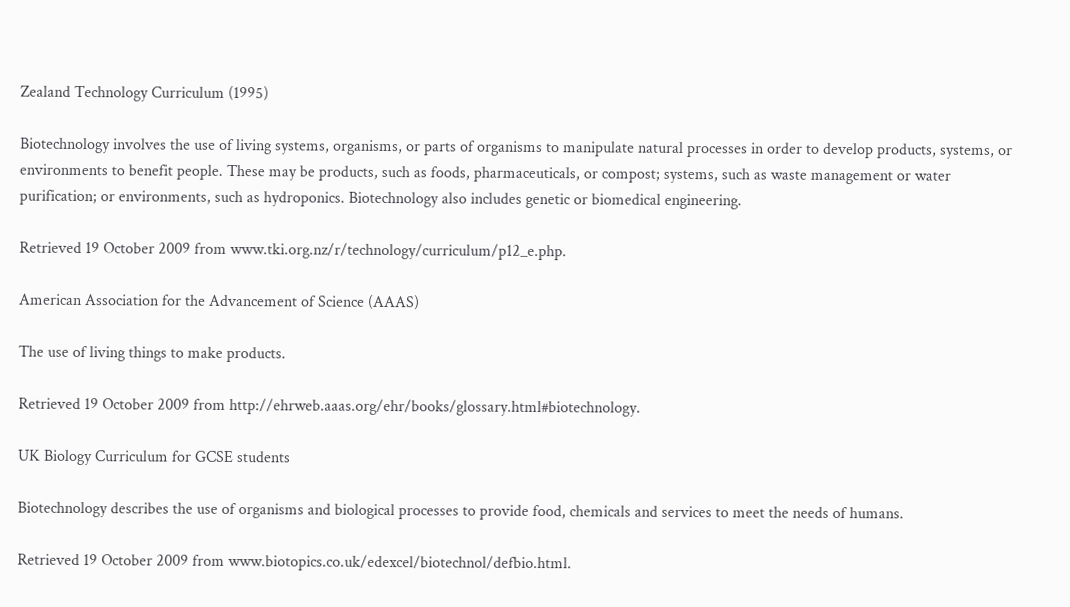Zealand Technology Curriculum (1995)

Biotechnology involves the use of living systems, organisms, or parts of organisms to manipulate natural processes in order to develop products, systems, or environments to benefit people. These may be products, such as foods, pharmaceuticals, or compost; systems, such as waste management or water purification; or environments, such as hydroponics. Biotechnology also includes genetic or biomedical engineering.

Retrieved 19 October 2009 from www.tki.org.nz/r/technology/curriculum/p12_e.php.

American Association for the Advancement of Science (AAAS)

The use of living things to make products.

Retrieved 19 October 2009 from http://ehrweb.aaas.org/ehr/books/glossary.html#biotechnology.

UK Biology Curriculum for GCSE students

Biotechnology describes the use of organisms and biological processes to provide food, chemicals and services to meet the needs of humans.

Retrieved 19 October 2009 from www.biotopics.co.uk/edexcel/biotechnol/defbio.html.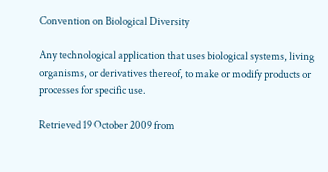Convention on Biological Diversity

Any technological application that uses biological systems, living organisms, or derivatives thereof, to make or modify products or processes for specific use.

Retrieved 19 October 2009 from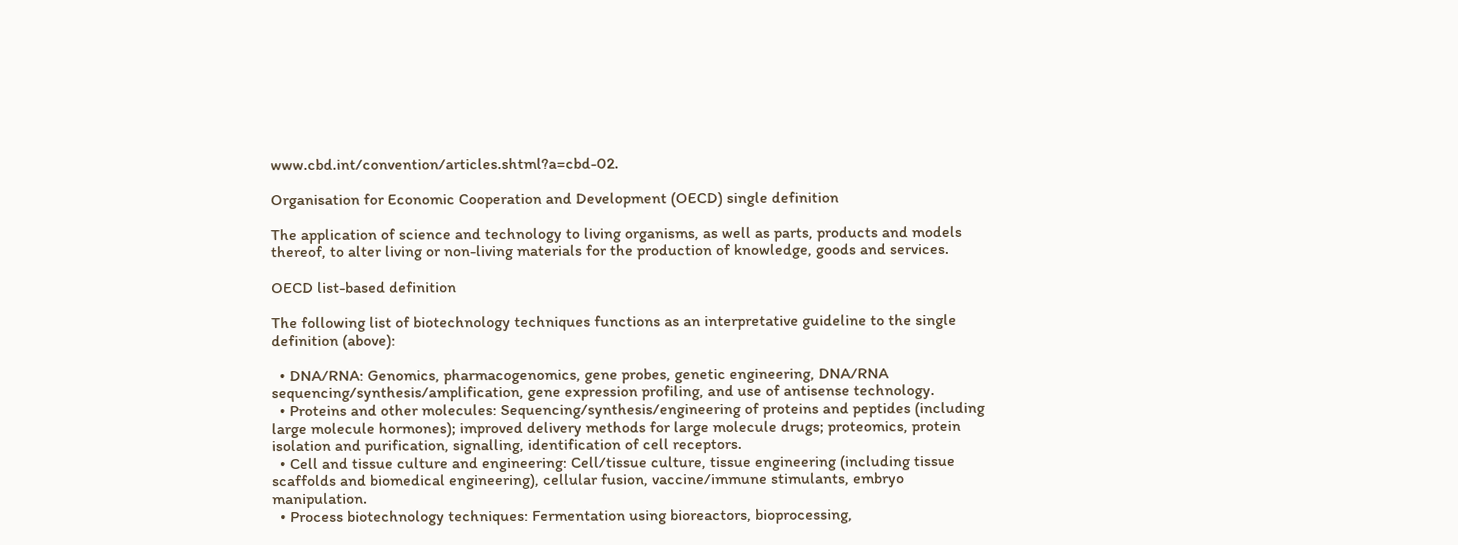www.cbd.int/convention/articles.shtml?a=cbd-02.

Organisation for Economic Cooperation and Development (OECD) single definition

The application of science and technology to living organisms, as well as parts, products and models thereof, to alter living or non-living materials for the production of knowledge, goods and services.

OECD list-based definition

The following list of biotechnology techniques functions as an interpretative guideline to the single definition (above):

  • DNA/RNA: Genomics, pharmacogenomics, gene probes, genetic engineering, DNA/RNA sequencing/synthesis/amplification, gene expression profiling, and use of antisense technology.
  • Proteins and other molecules: Sequencing/synthesis/engineering of proteins and peptides (including large molecule hormones); improved delivery methods for large molecule drugs; proteomics, protein isolation and purification, signalling, identification of cell receptors.
  • Cell and tissue culture and engineering: Cell/tissue culture, tissue engineering (including tissue scaffolds and biomedical engineering), cellular fusion, vaccine/immune stimulants, embryo manipulation.
  • Process biotechnology techniques: Fermentation using bioreactors, bioprocessing,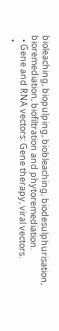bioleaching, biopulping, biobleaching, biodesulphurisation, bioremediation, biofiltration and phytoremediation.
  • Gene and RNA vectors: Gene therapy, viral vectors.
  •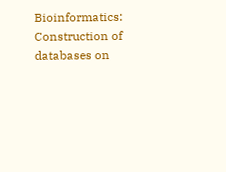Bioinformatics: Construction of databases on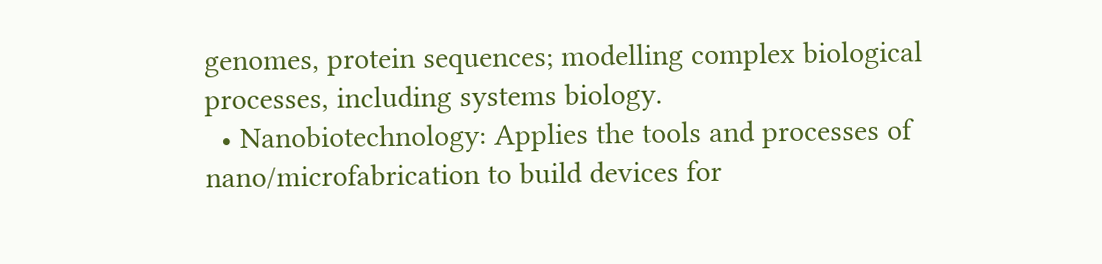genomes, protein sequences; modelling complex biological processes, including systems biology.
  • Nanobiotechnology: Applies the tools and processes of nano/microfabrication to build devices for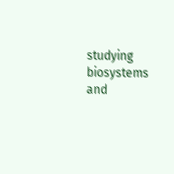studying biosystems and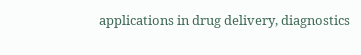applications in drug delivery, diagnostics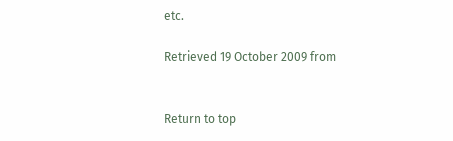etc.

Retrieved 19 October 2009 from


Return to top